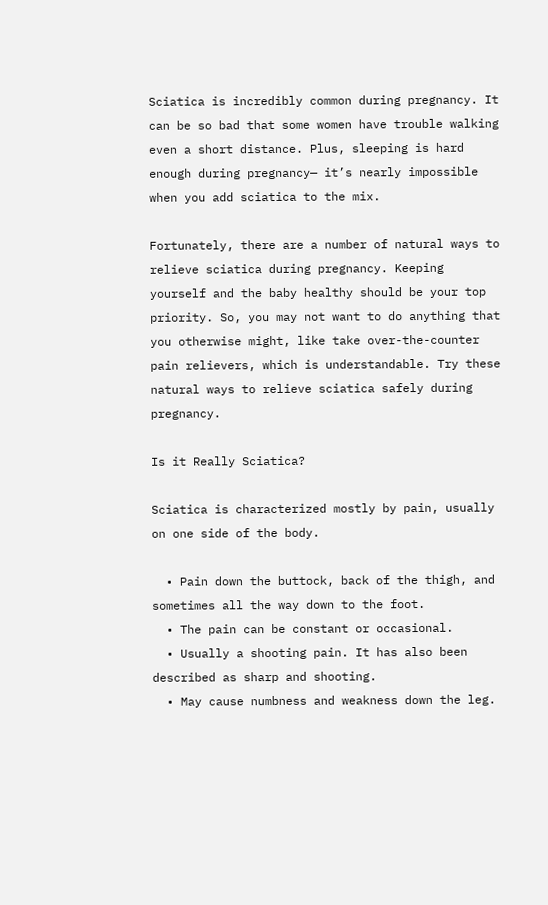Sciatica is incredibly common during pregnancy. It can be so bad that some women have trouble walking even a short distance. Plus, sleeping is hard enough during pregnancy— it’s nearly impossible when you add sciatica to the mix.

Fortunately, there are a number of natural ways to relieve sciatica during pregnancy. Keeping yourself and the baby healthy should be your top priority. So, you may not want to do anything that you otherwise might, like take over-the-counter pain relievers, which is understandable. Try these natural ways to relieve sciatica safely during pregnancy.

Is it Really Sciatica?

Sciatica is characterized mostly by pain, usually on one side of the body.

  • Pain down the buttock, back of the thigh, and sometimes all the way down to the foot.
  • The pain can be constant or occasional.
  • Usually a shooting pain. It has also been described as sharp and shooting.
  • May cause numbness and weakness down the leg.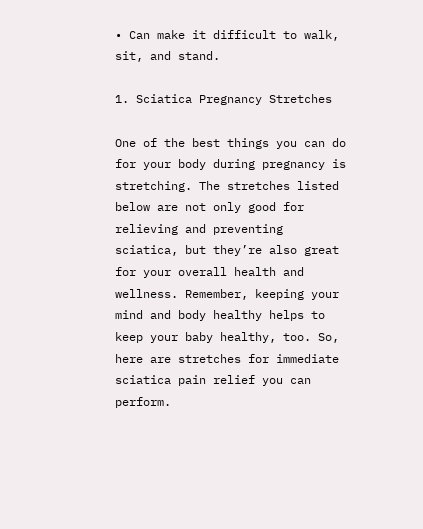• Can make it difficult to walk, sit, and stand.

1. Sciatica Pregnancy Stretches

One of the best things you can do for your body during pregnancy is stretching. The stretches listed below are not only good for relieving and preventing sciatica, but they’re also great for your overall health and wellness. Remember, keeping your mind and body healthy helps to keep your baby healthy, too. So, here are stretches for immediate sciatica pain relief you can perform.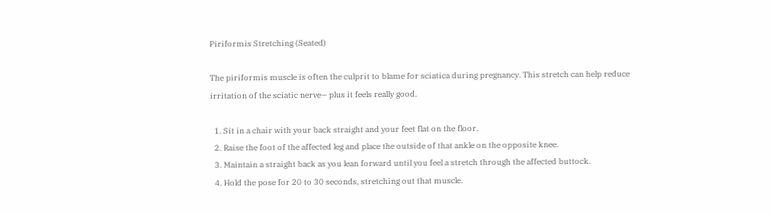Piriformis Stretching (Seated)

The piriformis muscle is often the culprit to blame for sciatica during pregnancy. This stretch can help reduce irritation of the sciatic nerve— plus it feels really good.

  1. Sit in a chair with your back straight and your feet flat on the floor.
  2. Raise the foot of the affected leg and place the outside of that ankle on the opposite knee.
  3. Maintain a straight back as you lean forward until you feel a stretch through the affected buttock.
  4. Hold the pose for 20 to 30 seconds, stretching out that muscle.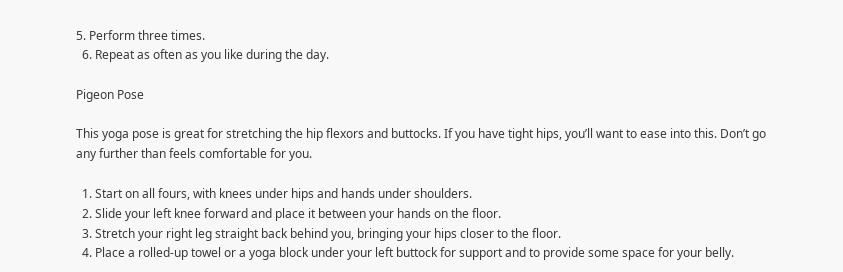5. Perform three times.
  6. Repeat as often as you like during the day.

Pigeon Pose

This yoga pose is great for stretching the hip flexors and buttocks. If you have tight hips, you’ll want to ease into this. Don’t go any further than feels comfortable for you.

  1. Start on all fours, with knees under hips and hands under shoulders.
  2. Slide your left knee forward and place it between your hands on the floor.
  3. Stretch your right leg straight back behind you, bringing your hips closer to the floor.
  4. Place a rolled-up towel or a yoga block under your left buttock for support and to provide some space for your belly.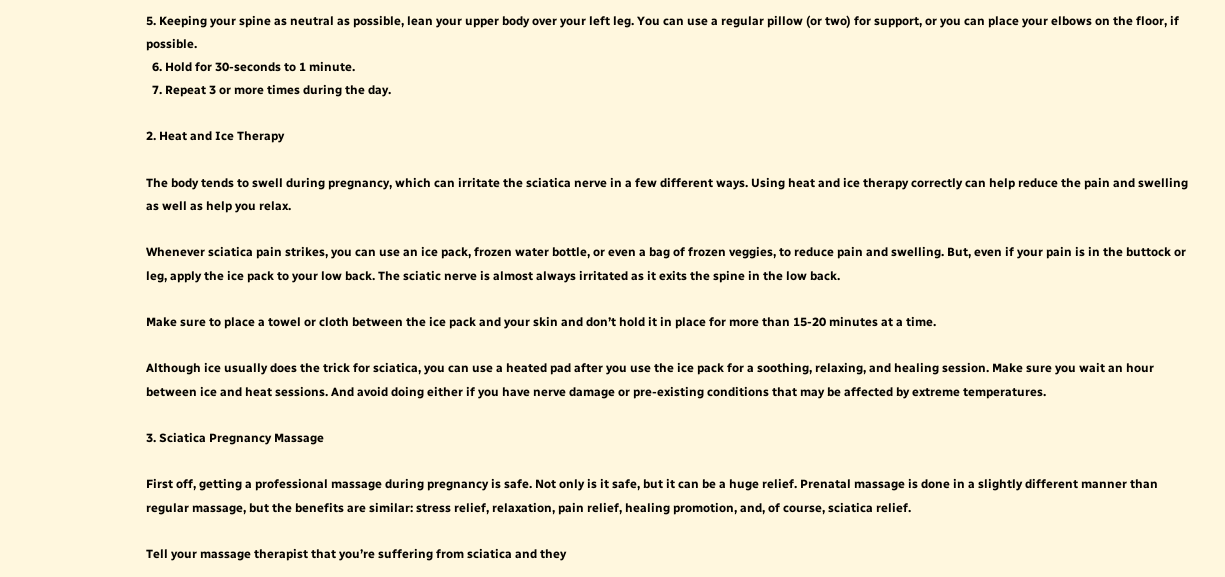5. Keeping your spine as neutral as possible, lean your upper body over your left leg. You can use a regular pillow (or two) for support, or you can place your elbows on the floor, if possible.
  6. Hold for 30-seconds to 1 minute.
  7. Repeat 3 or more times during the day.

2. Heat and Ice Therapy

The body tends to swell during pregnancy, which can irritate the sciatica nerve in a few different ways. Using heat and ice therapy correctly can help reduce the pain and swelling as well as help you relax.

Whenever sciatica pain strikes, you can use an ice pack, frozen water bottle, or even a bag of frozen veggies, to reduce pain and swelling. But, even if your pain is in the buttock or leg, apply the ice pack to your low back. The sciatic nerve is almost always irritated as it exits the spine in the low back.

Make sure to place a towel or cloth between the ice pack and your skin and don’t hold it in place for more than 15-20 minutes at a time.

Although ice usually does the trick for sciatica, you can use a heated pad after you use the ice pack for a soothing, relaxing, and healing session. Make sure you wait an hour between ice and heat sessions. And avoid doing either if you have nerve damage or pre-existing conditions that may be affected by extreme temperatures.

3. Sciatica Pregnancy Massage

First off, getting a professional massage during pregnancy is safe. Not only is it safe, but it can be a huge relief. Prenatal massage is done in a slightly different manner than regular massage, but the benefits are similar: stress relief, relaxation, pain relief, healing promotion, and, of course, sciatica relief.

Tell your massage therapist that you’re suffering from sciatica and they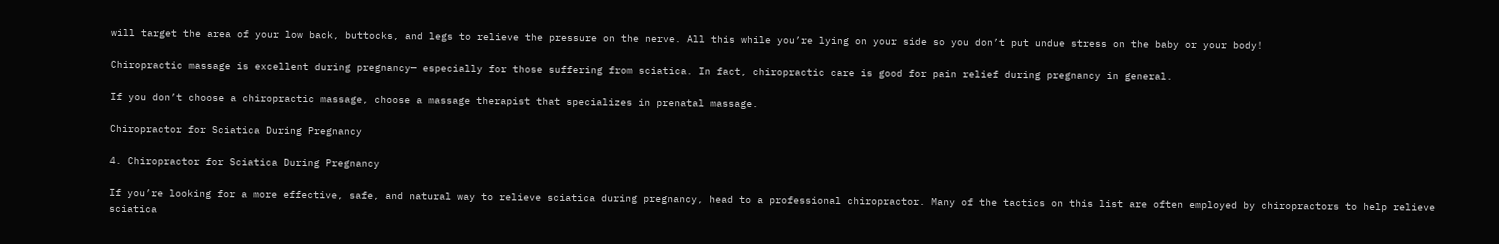will target the area of your low back, buttocks, and legs to relieve the pressure on the nerve. All this while you’re lying on your side so you don’t put undue stress on the baby or your body!

Chiropractic massage is excellent during pregnancy— especially for those suffering from sciatica. In fact, chiropractic care is good for pain relief during pregnancy in general.

If you don’t choose a chiropractic massage, choose a massage therapist that specializes in prenatal massage.

Chiropractor for Sciatica During Pregnancy

4. Chiropractor for Sciatica During Pregnancy

If you’re looking for a more effective, safe, and natural way to relieve sciatica during pregnancy, head to a professional chiropractor. Many of the tactics on this list are often employed by chiropractors to help relieve sciatica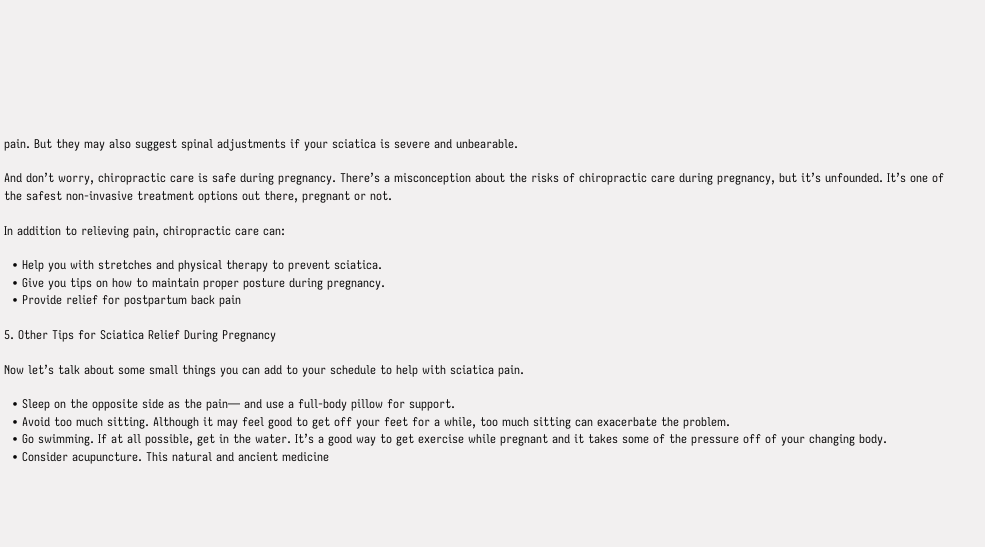pain. But they may also suggest spinal adjustments if your sciatica is severe and unbearable.

And don’t worry, chiropractic care is safe during pregnancy. There’s a misconception about the risks of chiropractic care during pregnancy, but it’s unfounded. It’s one of the safest non-invasive treatment options out there, pregnant or not.

In addition to relieving pain, chiropractic care can:

  • Help you with stretches and physical therapy to prevent sciatica.
  • Give you tips on how to maintain proper posture during pregnancy.
  • Provide relief for postpartum back pain

5. Other Tips for Sciatica Relief During Pregnancy

Now let’s talk about some small things you can add to your schedule to help with sciatica pain.

  • Sleep on the opposite side as the pain— and use a full-body pillow for support.
  • Avoid too much sitting. Although it may feel good to get off your feet for a while, too much sitting can exacerbate the problem.
  • Go swimming. If at all possible, get in the water. It’s a good way to get exercise while pregnant and it takes some of the pressure off of your changing body.
  • Consider acupuncture. This natural and ancient medicine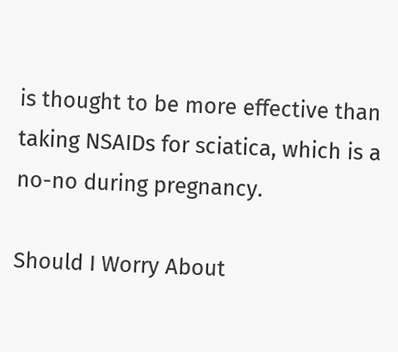is thought to be more effective than taking NSAIDs for sciatica, which is a no-no during pregnancy.

Should I Worry About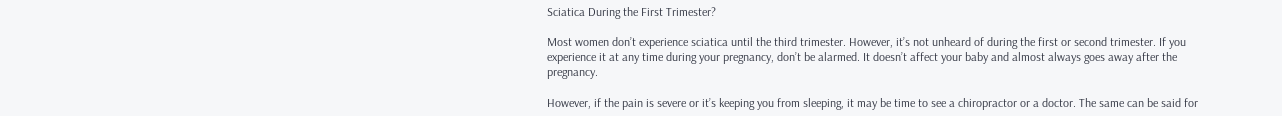Sciatica During the First Trimester?

Most women don’t experience sciatica until the third trimester. However, it’s not unheard of during the first or second trimester. If you experience it at any time during your pregnancy, don’t be alarmed. It doesn’t affect your baby and almost always goes away after the pregnancy.

However, if the pain is severe or it’s keeping you from sleeping, it may be time to see a chiropractor or a doctor. The same can be said for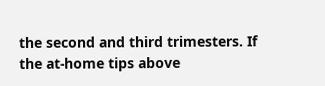the second and third trimesters. If the at-home tips above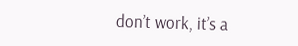don’t work, it’s a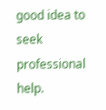good idea to seek professional help.